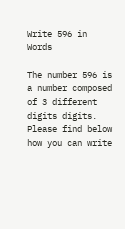Write 596 in Words

The number 596 is a number composed of 3 different digits digits. Please find below how you can write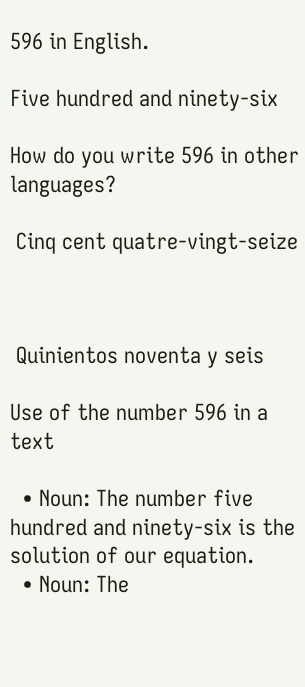596 in English.

Five hundred and ninety-six

How do you write 596 in other languages?

 Cinq cent quatre-vingt-seize



 Quinientos noventa y seis

Use of the number 596 in a text

  • Noun: The number five hundred and ninety-six is the solution of our equation.
  • Noun: The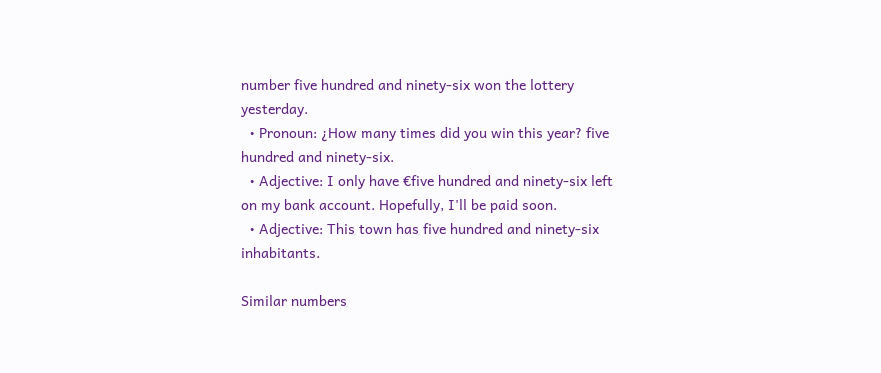number five hundred and ninety-six won the lottery yesterday.
  • Pronoun: ¿How many times did you win this year? five hundred and ninety-six.
  • Adjective: I only have €five hundred and ninety-six left on my bank account. Hopefully, I'll be paid soon.
  • Adjective: This town has five hundred and ninety-six inhabitants.

Similar numbers